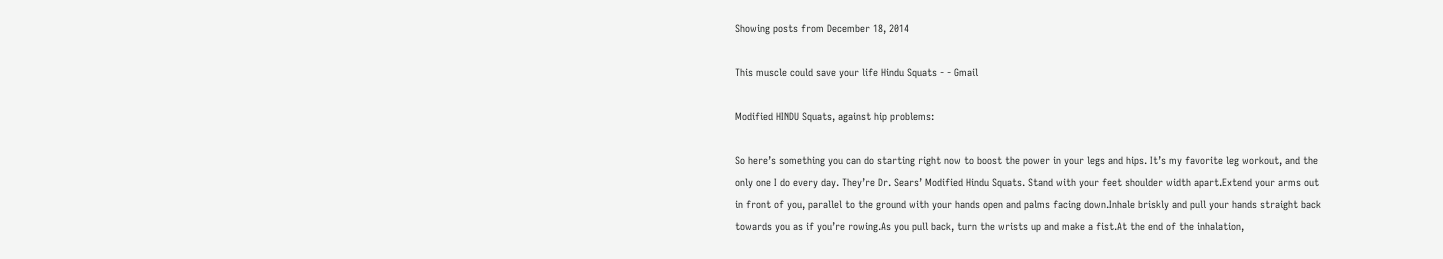Showing posts from December 18, 2014

This muscle could save your life Hindu Squats - - Gmail

Modified HINDU Squats, against hip problems:

So here’s something you can do starting right now to boost the power in your legs and hips. It’s my favorite leg workout, and the only one I do every day. They’re Dr. Sears’ Modified Hindu Squats. Stand with your feet shoulder width apart.Extend your arms out in front of you, parallel to the ground with your hands open and palms facing down.Inhale briskly and pull your hands straight back towards you as if you’re rowing.As you pull back, turn the wrists up and make a fist.At the end of the inhalation,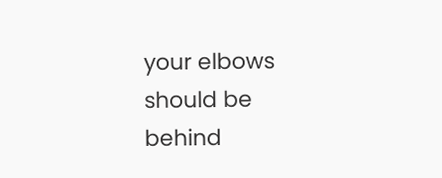your elbows should be behind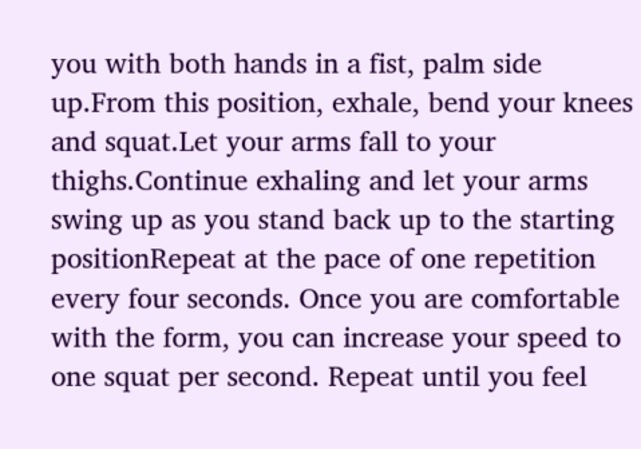you with both hands in a fist, palm side up.From this position, exhale, bend your knees and squat.Let your arms fall to your thighs.Continue exhaling and let your arms swing up as you stand back up to the starting positionRepeat at the pace of one repetition every four seconds. Once you are comfortable with the form, you can increase your speed to one squat per second. Repeat until you feel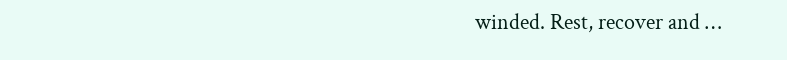winded. Rest, recover and …